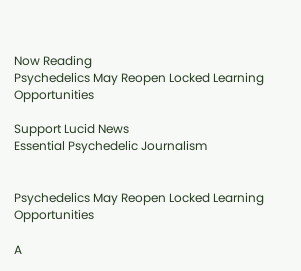Now Reading
Psychedelics May Reopen Locked Learning Opportunities

Support Lucid News
Essential Psychedelic Journalism


Psychedelics May Reopen Locked Learning Opportunities

A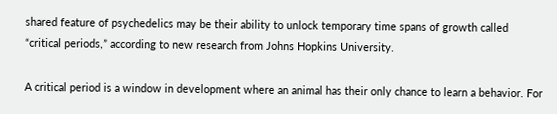shared feature of psychedelics may be their ability to unlock temporary time spans of growth called “critical periods,” according to new research from Johns Hopkins University.

A critical period is a window in development where an animal has their only chance to learn a behavior. For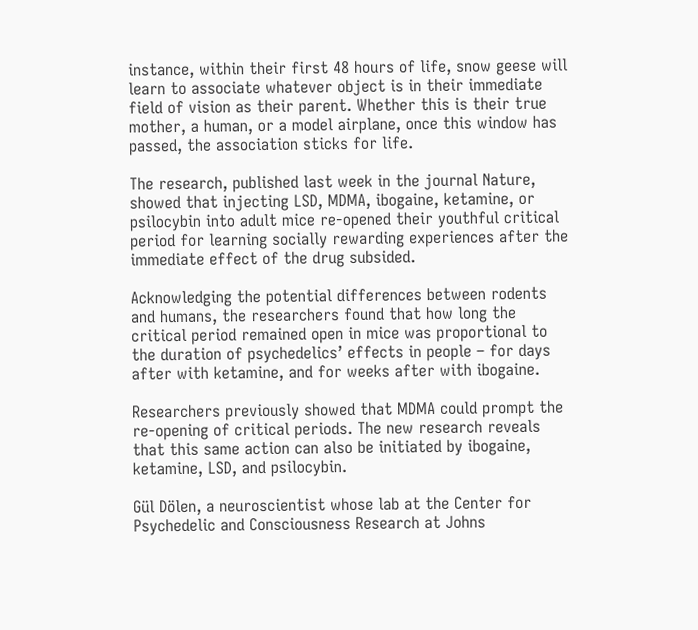instance, within their first 48 hours of life, snow geese will learn to associate whatever object is in their immediate field of vision as their parent. Whether this is their true mother, a human, or a model airplane, once this window has passed, the association sticks for life.

The research, published last week in the journal Nature, showed that injecting LSD, MDMA, ibogaine, ketamine, or psilocybin into adult mice re-opened their youthful critical period for learning socially rewarding experiences after the immediate effect of the drug subsided.

Acknowledging the potential differences between rodents and humans, the researchers found that how long the critical period remained open in mice was proportional to the duration of psychedelics’ effects in people – for days after with ketamine, and for weeks after with ibogaine.

Researchers previously showed that MDMA could prompt the re-opening of critical periods. The new research reveals that this same action can also be initiated by ibogaine, ketamine, LSD, and psilocybin.

Gül Dölen, a neuroscientist whose lab at the Center for Psychedelic and Consciousness Research at Johns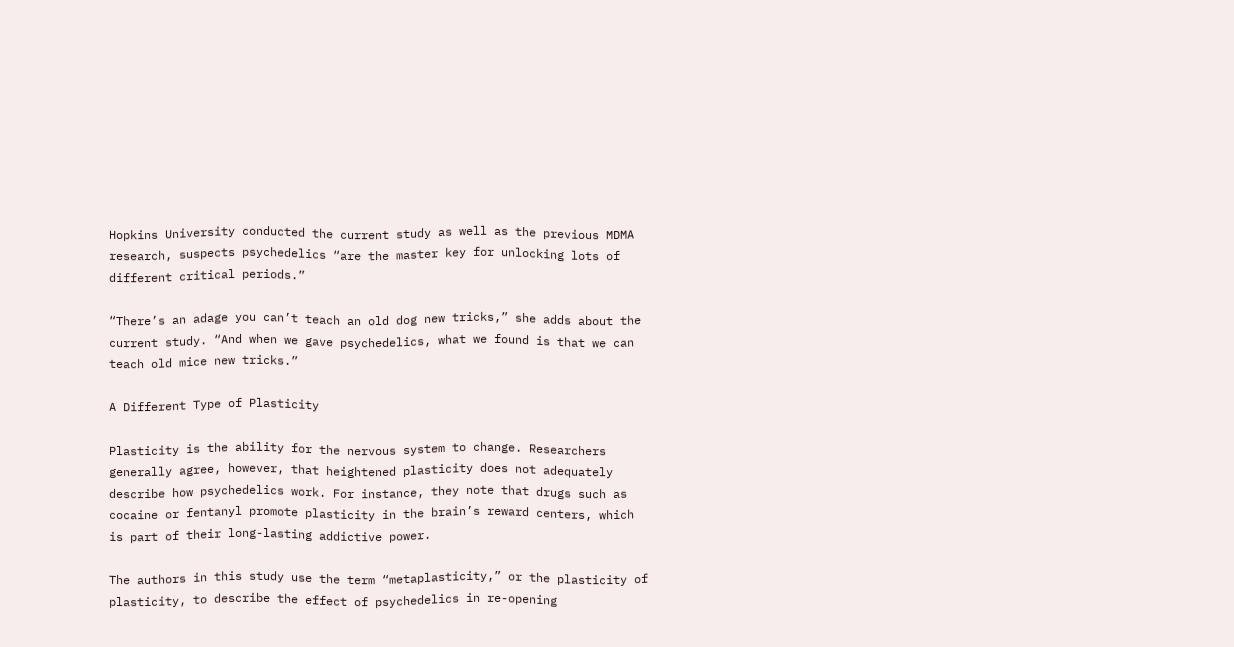Hopkins University conducted the current study as well as the previous MDMA research, suspects psychedelics “are the master key for unlocking lots of different critical periods.”

“There’s an adage you can’t teach an old dog new tricks,” she adds about the current study. “And when we gave psychedelics, what we found is that we can teach old mice new tricks.”

A Different Type of Plasticity

Plasticity is the ability for the nervous system to change. Researchers generally agree, however, that heightened plasticity does not adequately describe how psychedelics work. For instance, they note that drugs such as cocaine or fentanyl promote plasticity in the brain’s reward centers, which is part of their long-lasting addictive power.

The authors in this study use the term “metaplasticity,” or the plasticity of plasticity, to describe the effect of psychedelics in re-opening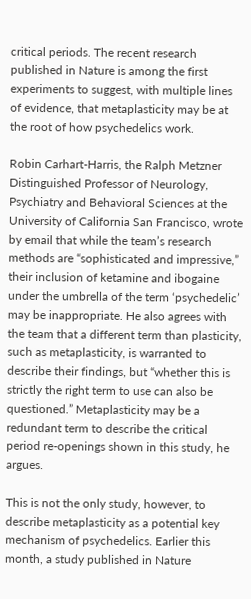critical periods. The recent research published in Nature is among the first experiments to suggest, with multiple lines of evidence, that metaplasticity may be at the root of how psychedelics work.

Robin Carhart-Harris, the Ralph Metzner Distinguished Professor of Neurology, Psychiatry and Behavioral Sciences at the University of California San Francisco, wrote by email that while the team’s research methods are “sophisticated and impressive,” their inclusion of ketamine and ibogaine under the umbrella of the term ‘psychedelic’ may be inappropriate. He also agrees with the team that a different term than plasticity, such as metaplasticity, is warranted to describe their findings, but “whether this is strictly the right term to use can also be questioned.” Metaplasticity may be a redundant term to describe the critical period re-openings shown in this study, he argues.

This is not the only study, however, to describe metaplasticity as a potential key mechanism of psychedelics. Earlier this month, a study published in Nature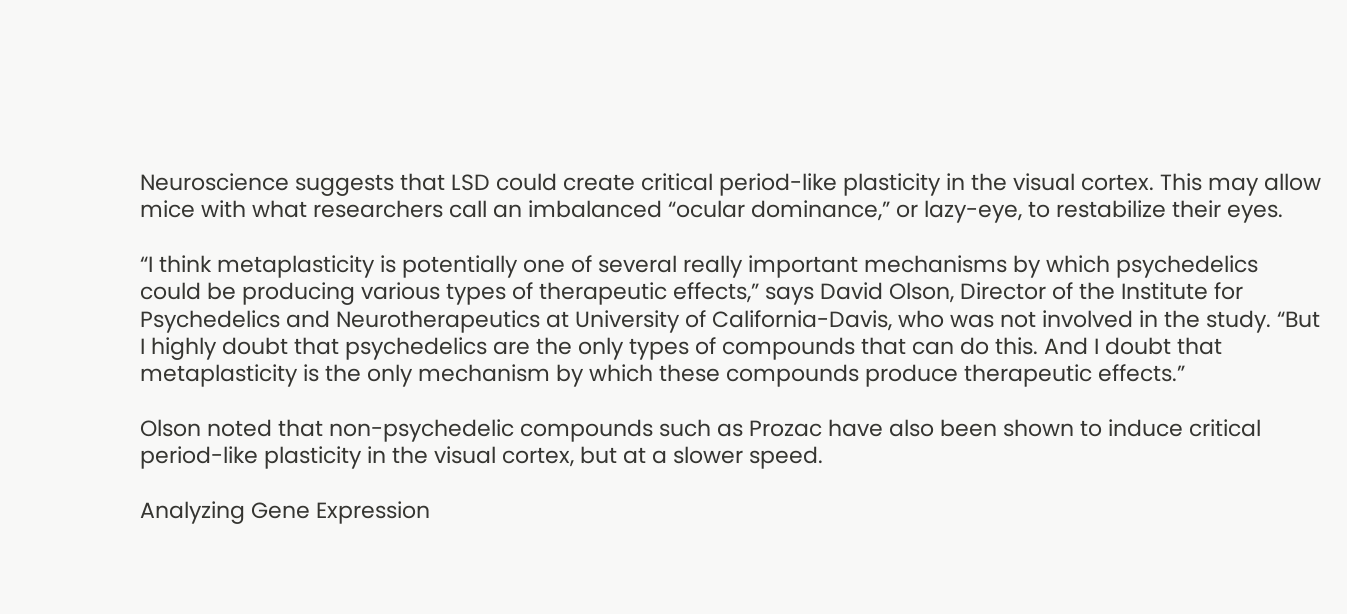Neuroscience suggests that LSD could create critical period-like plasticity in the visual cortex. This may allow mice with what researchers call an imbalanced “ocular dominance,” or lazy-eye, to restabilize their eyes.

“I think metaplasticity is potentially one of several really important mechanisms by which psychedelics could be producing various types of therapeutic effects,” says David Olson, Director of the Institute for Psychedelics and Neurotherapeutics at University of California-Davis, who was not involved in the study. “But I highly doubt that psychedelics are the only types of compounds that can do this. And I doubt that metaplasticity is the only mechanism by which these compounds produce therapeutic effects.”

Olson noted that non-psychedelic compounds such as Prozac have also been shown to induce critical period-like plasticity in the visual cortex, but at a slower speed.

Analyzing Gene Expression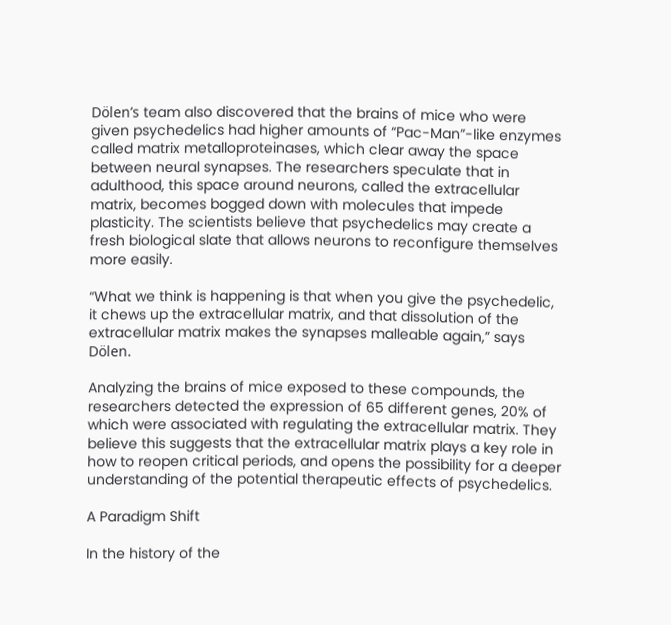Dölen’s team also discovered that the brains of mice who were given psychedelics had higher amounts of “Pac-Man”-like enzymes called matrix metalloproteinases, which clear away the space between neural synapses. The researchers speculate that in adulthood, this space around neurons, called the extracellular matrix, becomes bogged down with molecules that impede plasticity. The scientists believe that psychedelics may create a fresh biological slate that allows neurons to reconfigure themselves more easily.

“What we think is happening is that when you give the psychedelic, it chews up the extracellular matrix, and that dissolution of the extracellular matrix makes the synapses malleable again,” says Dölen.

Analyzing the brains of mice exposed to these compounds, the researchers detected the expression of 65 different genes, 20% of which were associated with regulating the extracellular matrix. They believe this suggests that the extracellular matrix plays a key role in how to reopen critical periods, and opens the possibility for a deeper understanding of the potential therapeutic effects of psychedelics.

A Paradigm Shift

In the history of the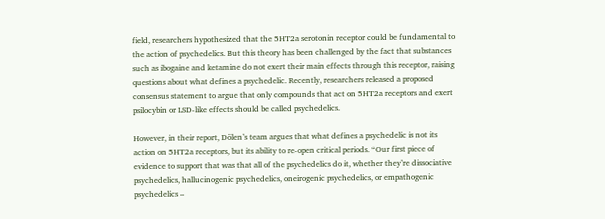field, researchers hypothesized that the 5HT2a serotonin receptor could be fundamental to the action of psychedelics. But this theory has been challenged by the fact that substances such as ibogaine and ketamine do not exert their main effects through this receptor, raising questions about what defines a psychedelic. Recently, researchers released a proposed consensus statement to argue that only compounds that act on 5HT2a receptors and exert psilocybin or LSD-like effects should be called psychedelics.

However, in their report, Dölen’s team argues that what defines a psychedelic is not its action on 5HT2a receptors, but its ability to re-open critical periods. “Our first piece of evidence to support that was that all of the psychedelics do it, whether they’re dissociative psychedelics, hallucinogenic psychedelics, oneirogenic psychedelics, or empathogenic psychedelics –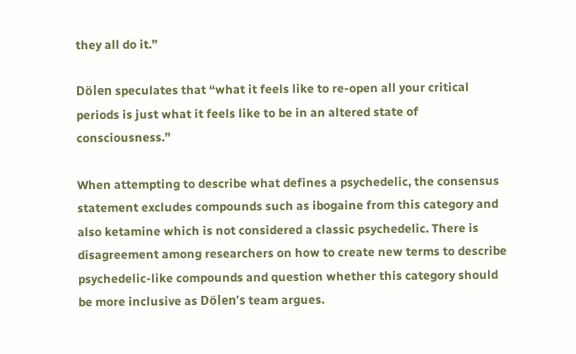they all do it.”

Dölen speculates that “what it feels like to re-open all your critical periods is just what it feels like to be in an altered state of consciousness.”

When attempting to describe what defines a psychedelic, the consensus statement excludes compounds such as ibogaine from this category and also ketamine which is not considered a classic psychedelic. There is disagreement among researchers on how to create new terms to describe psychedelic-like compounds and question whether this category should be more inclusive as Dölen’s team argues.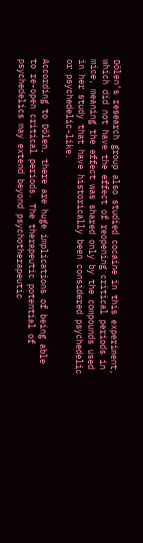Dölen’s research group also studied cocaine in this experiment, which did not have the effect of reopening critical periods in mice, meaning the effect was shared only by the compounds used in her study that have historically been considered psychedelic or psychedelic-like.

According to Dölen, there are huge implications of being able to re-open critical periods. The therapeutic potential of psychedelics may extend beyond psychotherapeutic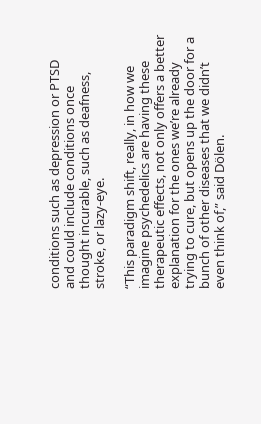conditions such as depression or PTSD and could include conditions once thought incurable, such as deafness, stroke, or lazy-eye.

“This paradigm shift, really, in how we imagine psychedelics are having these therapeutic effects, not only offers a better explanation for the ones we’re already trying to cure, but opens up the door for a bunch of other diseases that we didn’t even think of,” said Dölen.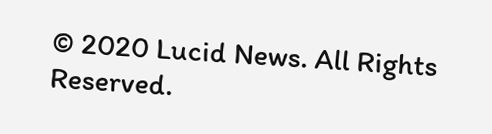© 2020 Lucid News. All Rights Reserved.